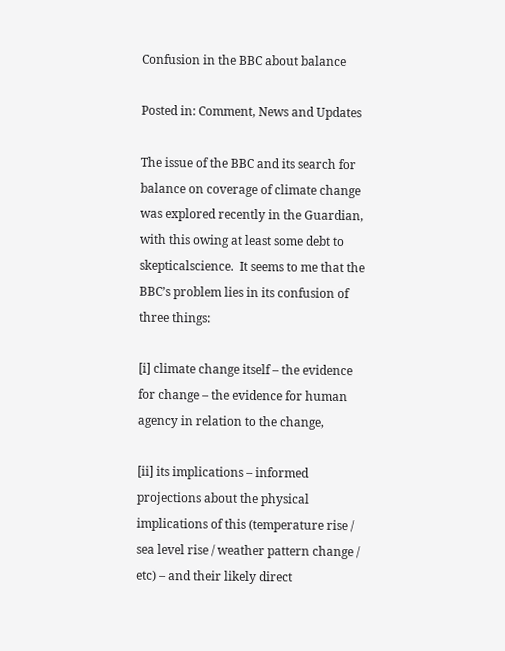Confusion in the BBC about balance

Posted in: Comment, News and Updates

The issue of the BBC and its search for balance on coverage of climate change was explored recently in the Guardian, with this owing at least some debt to skepticalscience.  It seems to me that the BBC’s problem lies in its confusion of three things:

[i] climate change itself – the evidence for change – the evidence for human agency in relation to the change,

[ii] its implications – informed projections about the physical implications of this (temperature rise / sea level rise / weather pattern change / etc) – and their likely direct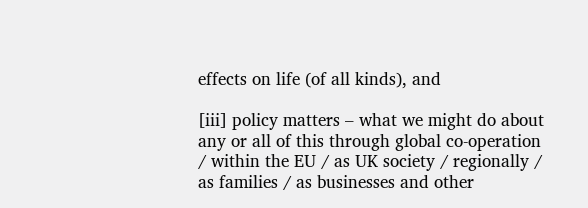effects on life (of all kinds), and

[iii] policy matters – what we might do about any or all of this through global co-operation / within the EU / as UK society / regionally / as families / as businesses and other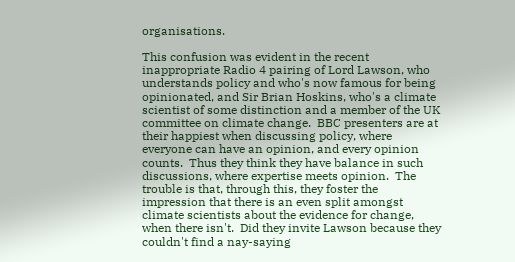organisations.

This confusion was evident in the recent inappropriate Radio 4 pairing of Lord Lawson, who understands policy and who's now famous for being opinionated, and Sir Brian Hoskins, who's a climate scientist of some distinction and a member of the UK committee on climate change.  BBC presenters are at their happiest when discussing policy, where everyone can have an opinion, and every opinion counts.  Thus they think they have balance in such discussions, where expertise meets opinion.  The trouble is that, through this, they foster the impression that there is an even split amongst climate scientists about the evidence for change, when there isn't.  Did they invite Lawson because they couldn't find a nay-saying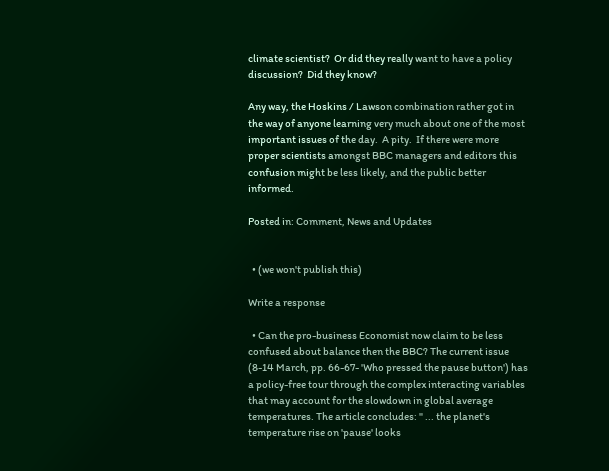climate scientist?  Or did they really want to have a policy discussion?  Did they know?

Any way, the Hoskins / Lawson combination rather got in the way of anyone learning very much about one of the most important issues of the day.  A pity.  If there were more proper scientists amongst BBC managers and editors this confusion might be less likely, and the public better informed.

Posted in: Comment, News and Updates


  • (we won't publish this)

Write a response

  • Can the pro-business Economist now claim to be less confused about balance then the BBC? The current issue (8-14 March, pp. 66-67- 'Who pressed the pause button') has a policy-free tour through the complex interacting variables that may account for the slowdown in global average temperatures. The article concludes: " ... the planet's temperature rise on 'pause' looks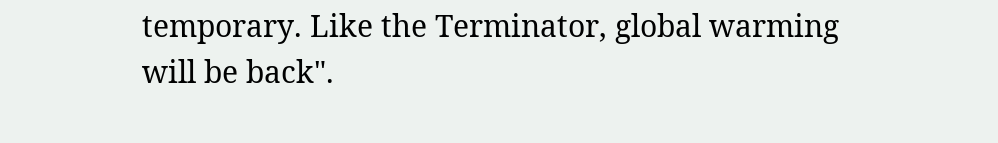temporary. Like the Terminator, global warming will be back".